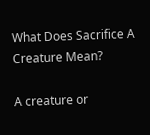What Does Sacrifice A Creature Mean?

A creature or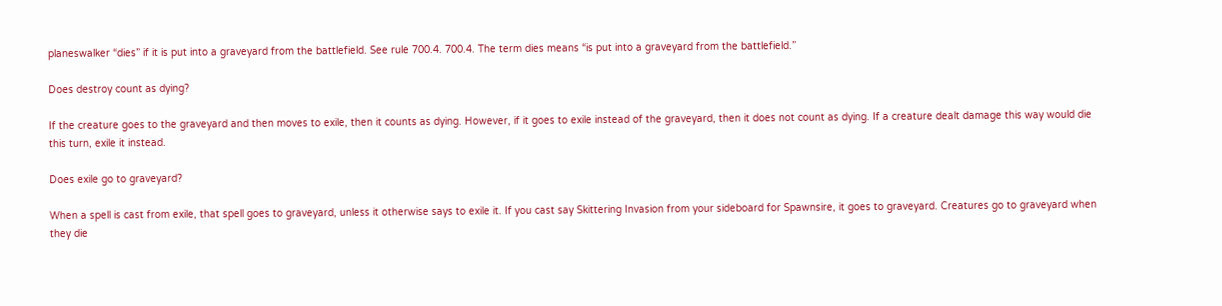planeswalker “dies” if it is put into a graveyard from the battlefield. See rule 700.4. 700.4. The term dies means “is put into a graveyard from the battlefield.”

Does destroy count as dying?

If the creature goes to the graveyard and then moves to exile, then it counts as dying. However, if it goes to exile instead of the graveyard, then it does not count as dying. If a creature dealt damage this way would die this turn, exile it instead.

Does exile go to graveyard?

When a spell is cast from exile, that spell goes to graveyard, unless it otherwise says to exile it. If you cast say Skittering Invasion from your sideboard for Spawnsire, it goes to graveyard. Creatures go to graveyard when they die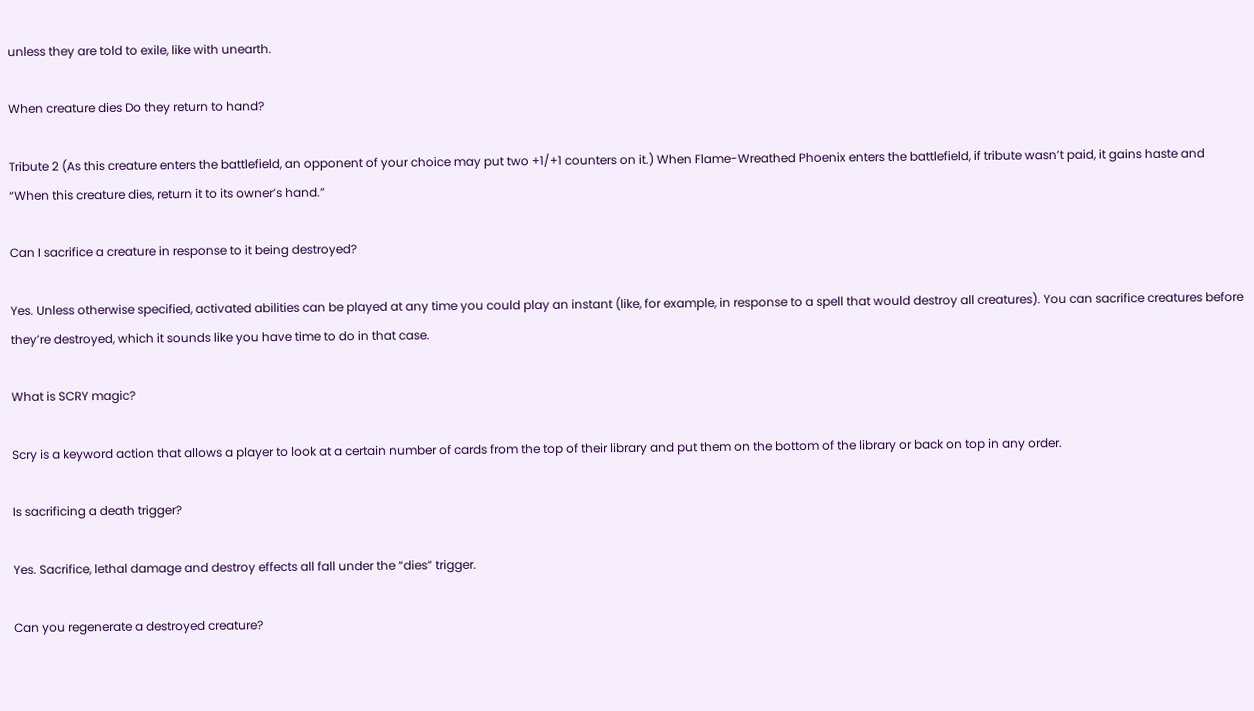unless they are told to exile, like with unearth.

When creature dies Do they return to hand?

Tribute 2 (As this creature enters the battlefield, an opponent of your choice may put two +1/+1 counters on it.) When Flame-Wreathed Phoenix enters the battlefield, if tribute wasn’t paid, it gains haste and “When this creature dies, return it to its owner’s hand.”

Can I sacrifice a creature in response to it being destroyed?

Yes. Unless otherwise specified, activated abilities can be played at any time you could play an instant (like, for example, in response to a spell that would destroy all creatures). You can sacrifice creatures before they’re destroyed, which it sounds like you have time to do in that case.

What is SCRY magic?

Scry is a keyword action that allows a player to look at a certain number of cards from the top of their library and put them on the bottom of the library or back on top in any order.

Is sacrificing a death trigger?

Yes. Sacrifice, lethal damage and destroy effects all fall under the “dies” trigger.

Can you regenerate a destroyed creature?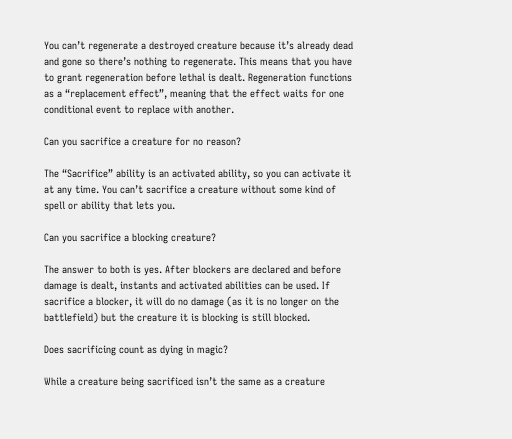You can’t regenerate a destroyed creature because it’s already dead and gone so there’s nothing to regenerate. This means that you have to grant regeneration before lethal is dealt. Regeneration functions as a “replacement effect”, meaning that the effect waits for one conditional event to replace with another.

Can you sacrifice a creature for no reason?

The “Sacrifice” ability is an activated ability, so you can activate it at any time. You can’t sacrifice a creature without some kind of spell or ability that lets you.

Can you sacrifice a blocking creature?

The answer to both is yes. After blockers are declared and before damage is dealt, instants and activated abilities can be used. If sacrifice a blocker, it will do no damage (as it is no longer on the battlefield) but the creature it is blocking is still blocked.

Does sacrificing count as dying in magic?

While a creature being sacrificed isn’t the same as a creature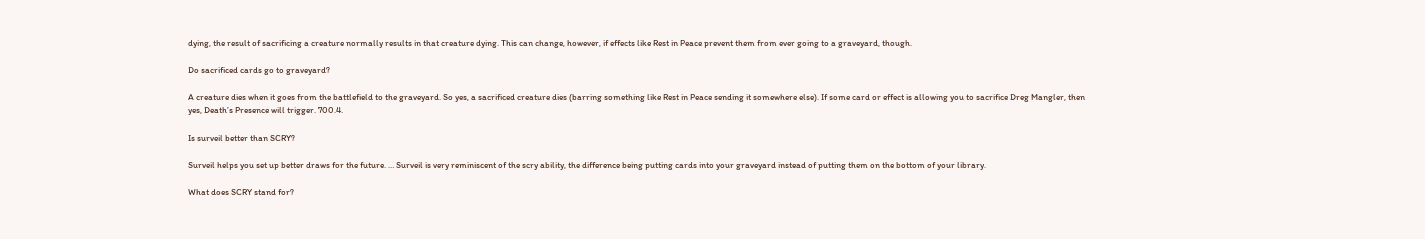dying, the result of sacrificing a creature normally results in that creature dying. This can change, however, if effects like Rest in Peace prevent them from ever going to a graveyard, though.

Do sacrificed cards go to graveyard?

A creature dies when it goes from the battlefield to the graveyard. So yes, a sacrificed creature dies (barring something like Rest in Peace sending it somewhere else). If some card or effect is allowing you to sacrifice Dreg Mangler, then yes, Death’s Presence will trigger. 700.4.

Is surveil better than SCRY?

Surveil helps you set up better draws for the future. … Surveil is very reminiscent of the scry ability, the difference being putting cards into your graveyard instead of putting them on the bottom of your library.

What does SCRY stand for?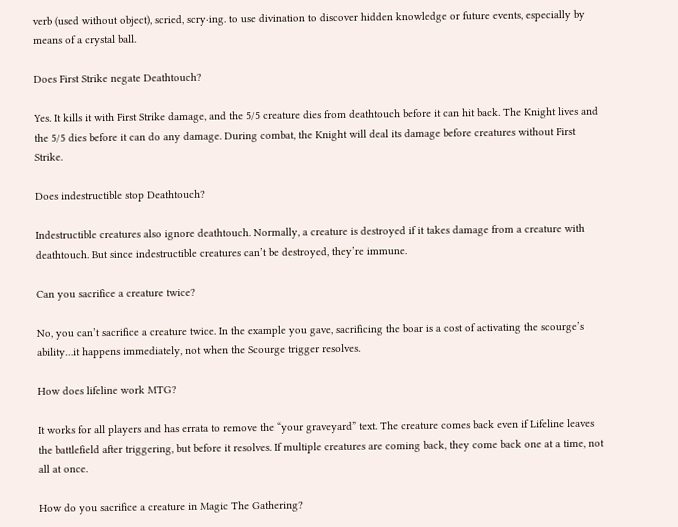verb (used without object), scried, scry·ing. to use divination to discover hidden knowledge or future events, especially by means of a crystal ball.

Does First Strike negate Deathtouch?

Yes. It kills it with First Strike damage, and the 5/5 creature dies from deathtouch before it can hit back. The Knight lives and the 5/5 dies before it can do any damage. During combat, the Knight will deal its damage before creatures without First Strike.

Does indestructible stop Deathtouch?

Indestructible creatures also ignore deathtouch. Normally, a creature is destroyed if it takes damage from a creature with deathtouch. But since indestructible creatures can’t be destroyed, they’re immune.

Can you sacrifice a creature twice?

No, you can’t sacrifice a creature twice. In the example you gave, sacrificing the boar is a cost of activating the scourge’s ability…it happens immediately, not when the Scourge trigger resolves.

How does lifeline work MTG?

It works for all players and has errata to remove the “your graveyard” text. The creature comes back even if Lifeline leaves the battlefield after triggering, but before it resolves. If multiple creatures are coming back, they come back one at a time, not all at once.

How do you sacrifice a creature in Magic The Gathering?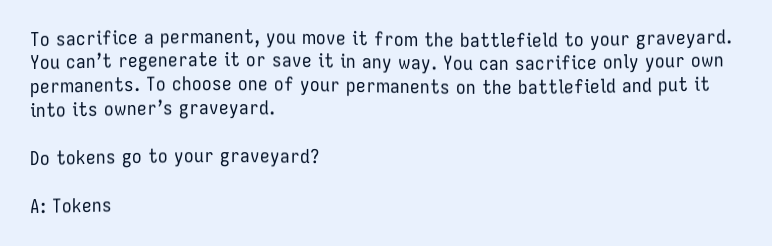To sacrifice a permanent, you move it from the battlefield to your graveyard. You can’t regenerate it or save it in any way. You can sacrifice only your own permanents. To choose one of your permanents on the battlefield and put it into its owner’s graveyard.

Do tokens go to your graveyard?

A: Tokens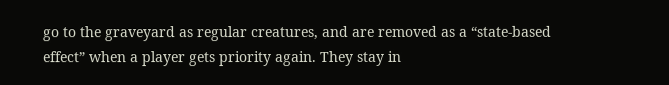go to the graveyard as regular creatures, and are removed as a “state-based effect” when a player gets priority again. They stay in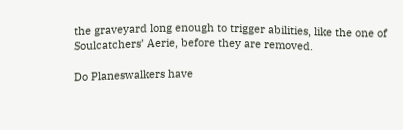the graveyard long enough to trigger abilities, like the one of Soulcatchers’ Aerie, before they are removed.

Do Planeswalkers have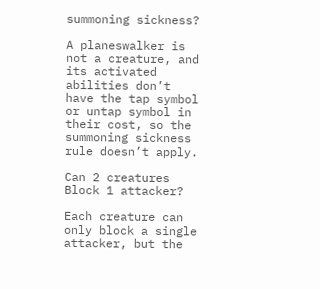summoning sickness?

A planeswalker is not a creature, and its activated abilities don’t have the tap symbol or untap symbol in their cost, so the summoning sickness rule doesn’t apply.

Can 2 creatures Block 1 attacker?

Each creature can only block a single attacker, but the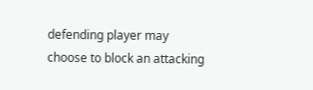defending player may choose to block an attacking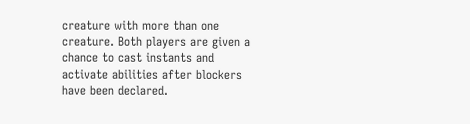creature with more than one creature. Both players are given a chance to cast instants and activate abilities after blockers have been declared.